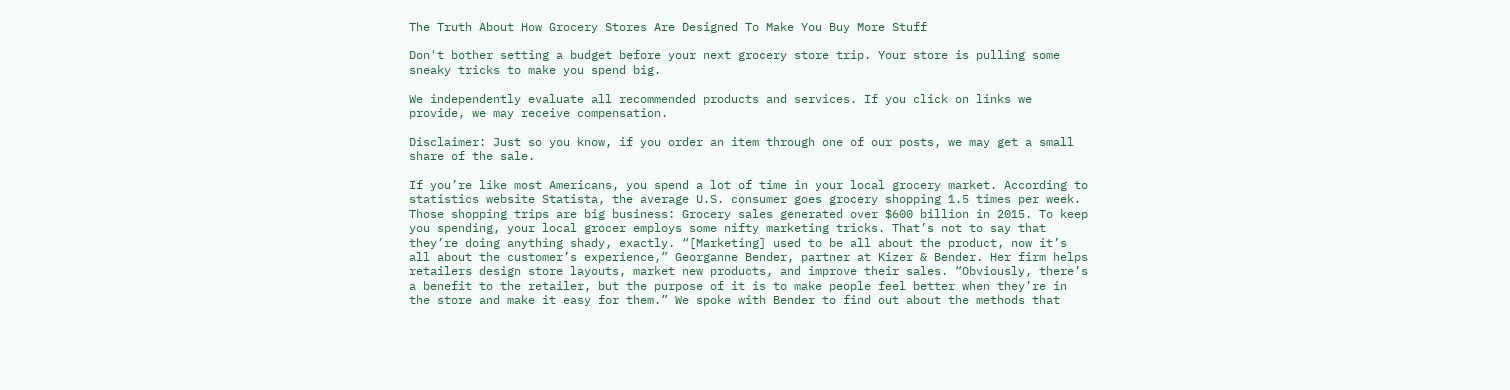The Truth About How Grocery Stores Are Designed To Make You Buy More Stuff

Don't bother setting a budget before your next grocery store trip. Your store is pulling some sneaky tricks to make you spend big.

We independently evaluate all recommended products and services. If you click on links we provide, we may receive compensation.

Disclaimer: Just so you know, if you order an item through one of our posts, we may get a small share of the sale.

If you’re like most Americans, you spend a lot of time in your local grocery market. According to statistics website Statista, the average U.S. consumer goes grocery shopping 1.5 times per week. Those shopping trips are big business: Grocery sales generated over $600 billion in 2015. To keep you spending, your local grocer employs some nifty marketing tricks. That’s not to say that they’re doing anything shady, exactly. “[Marketing] used to be all about the product, now it’s all about the customer’s experience,” Georganne Bender, partner at Kizer & Bender. Her firm helps retailers design store layouts, market new products, and improve their sales. “Obviously, there’s a benefit to the retailer, but the purpose of it is to make people feel better when they’re in the store and make it easy for them.” We spoke with Bender to find out about the methods that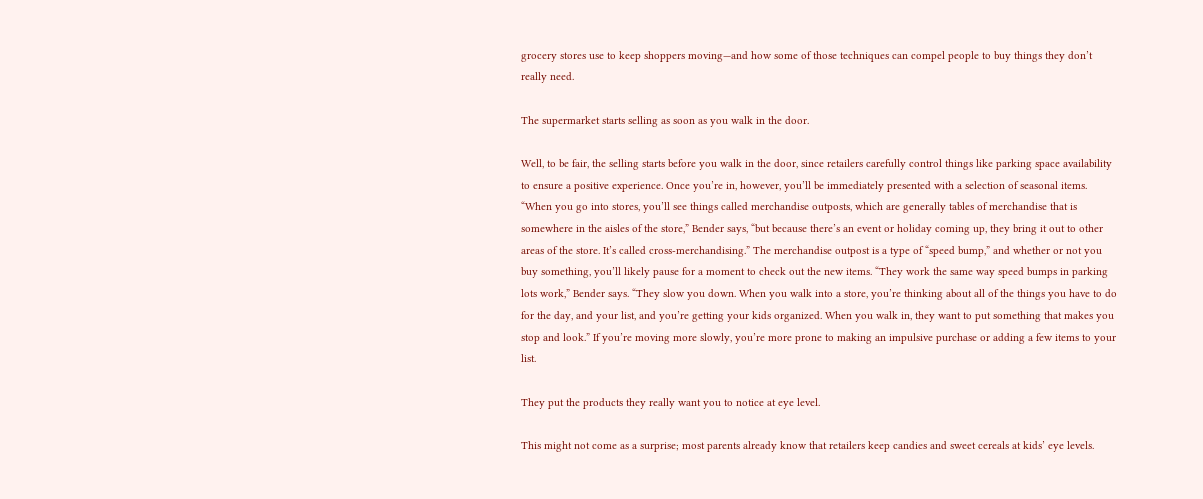grocery stores use to keep shoppers moving—and how some of those techniques can compel people to buy things they don’t really need.

The supermarket starts selling as soon as you walk in the door.

Well, to be fair, the selling starts before you walk in the door, since retailers carefully control things like parking space availability to ensure a positive experience. Once you’re in, however, you’ll be immediately presented with a selection of seasonal items. “When you go into stores, you’ll see things called merchandise outposts, which are generally tables of merchandise that is somewhere in the aisles of the store,” Bender says, “but because there’s an event or holiday coming up, they bring it out to other areas of the store. It’s called cross-merchandising.” The merchandise outpost is a type of “speed bump,” and whether or not you buy something, you’ll likely pause for a moment to check out the new items. “They work the same way speed bumps in parking lots work,” Bender says. “They slow you down. When you walk into a store, you’re thinking about all of the things you have to do for the day, and your list, and you’re getting your kids organized. When you walk in, they want to put something that makes you stop and look.” If you’re moving more slowly, you’re more prone to making an impulsive purchase or adding a few items to your list.

They put the products they really want you to notice at eye level.

This might not come as a surprise; most parents already know that retailers keep candies and sweet cereals at kids’ eye levels.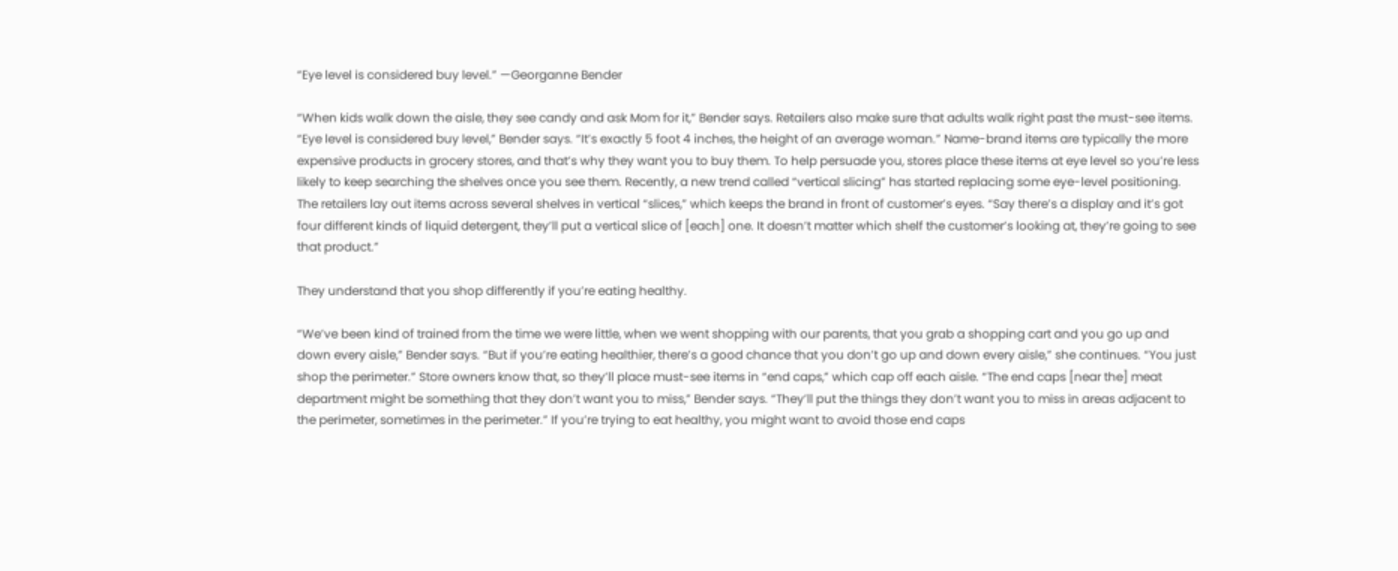“Eye level is considered buy level.” —Georganne Bender

“When kids walk down the aisle, they see candy and ask Mom for it,” Bender says. Retailers also make sure that adults walk right past the must-see items. “Eye level is considered buy level,” Bender says. “It’s exactly 5 foot 4 inches, the height of an average woman.” Name-brand items are typically the more expensive products in grocery stores, and that’s why they want you to buy them. To help persuade you, stores place these items at eye level so you’re less likely to keep searching the shelves once you see them. Recently, a new trend called “vertical slicing” has started replacing some eye-level positioning. The retailers lay out items across several shelves in vertical “slices,” which keeps the brand in front of customer’s eyes. “Say there’s a display and it’s got four different kinds of liquid detergent, they’ll put a vertical slice of [each] one. It doesn’t matter which shelf the customer’s looking at, they’re going to see that product.”

They understand that you shop differently if you’re eating healthy.

“We’ve been kind of trained from the time we were little, when we went shopping with our parents, that you grab a shopping cart and you go up and down every aisle,” Bender says. “But if you’re eating healthier, there’s a good chance that you don’t go up and down every aisle,” she continues. “You just shop the perimeter.” Store owners know that, so they’ll place must-see items in “end caps,” which cap off each aisle. “The end caps [near the] meat department might be something that they don’t want you to miss,” Bender says. “They’ll put the things they don’t want you to miss in areas adjacent to the perimeter, sometimes in the perimeter.” If you’re trying to eat healthy, you might want to avoid those end caps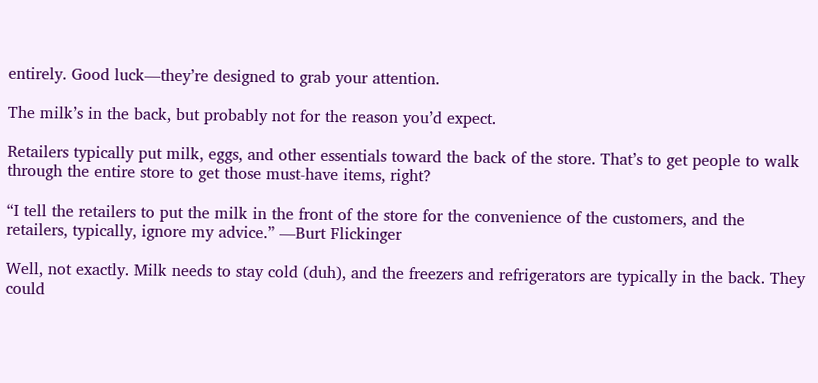entirely. Good luck—they’re designed to grab your attention.

The milk’s in the back, but probably not for the reason you’d expect.

Retailers typically put milk, eggs, and other essentials toward the back of the store. That’s to get people to walk through the entire store to get those must-have items, right?

“I tell the retailers to put the milk in the front of the store for the convenience of the customers, and the retailers, typically, ignore my advice.” —Burt Flickinger

Well, not exactly. Milk needs to stay cold (duh), and the freezers and refrigerators are typically in the back. They could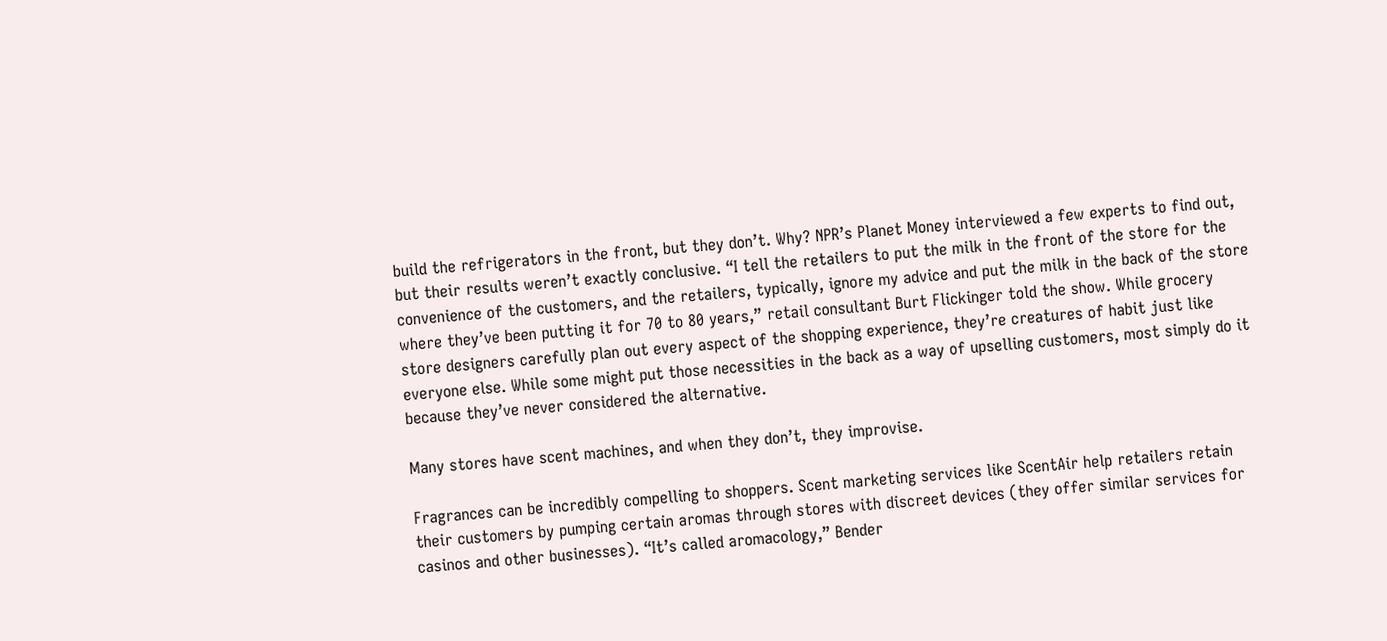build the refrigerators in the front, but they don’t. Why? NPR’s Planet Money interviewed a few experts to find out, but their results weren’t exactly conclusive. “I tell the retailers to put the milk in the front of the store for the convenience of the customers, and the retailers, typically, ignore my advice and put the milk in the back of the store where they’ve been putting it for 70 to 80 years,” retail consultant Burt Flickinger told the show. While grocery store designers carefully plan out every aspect of the shopping experience, they’re creatures of habit just like everyone else. While some might put those necessities in the back as a way of upselling customers, most simply do it because they’ve never considered the alternative.

Many stores have scent machines, and when they don’t, they improvise.

Fragrances can be incredibly compelling to shoppers. Scent marketing services like ScentAir help retailers retain their customers by pumping certain aromas through stores with discreet devices (they offer similar services for casinos and other businesses). “It’s called aromacology,” Bender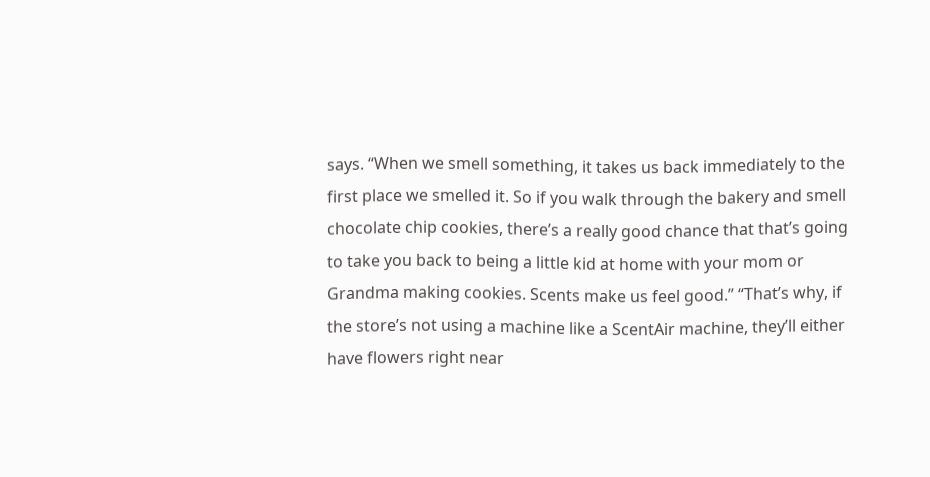says. “When we smell something, it takes us back immediately to the first place we smelled it. So if you walk through the bakery and smell chocolate chip cookies, there’s a really good chance that that’s going to take you back to being a little kid at home with your mom or Grandma making cookies. Scents make us feel good.” “That’s why, if the store’s not using a machine like a ScentAir machine, they’ll either have flowers right near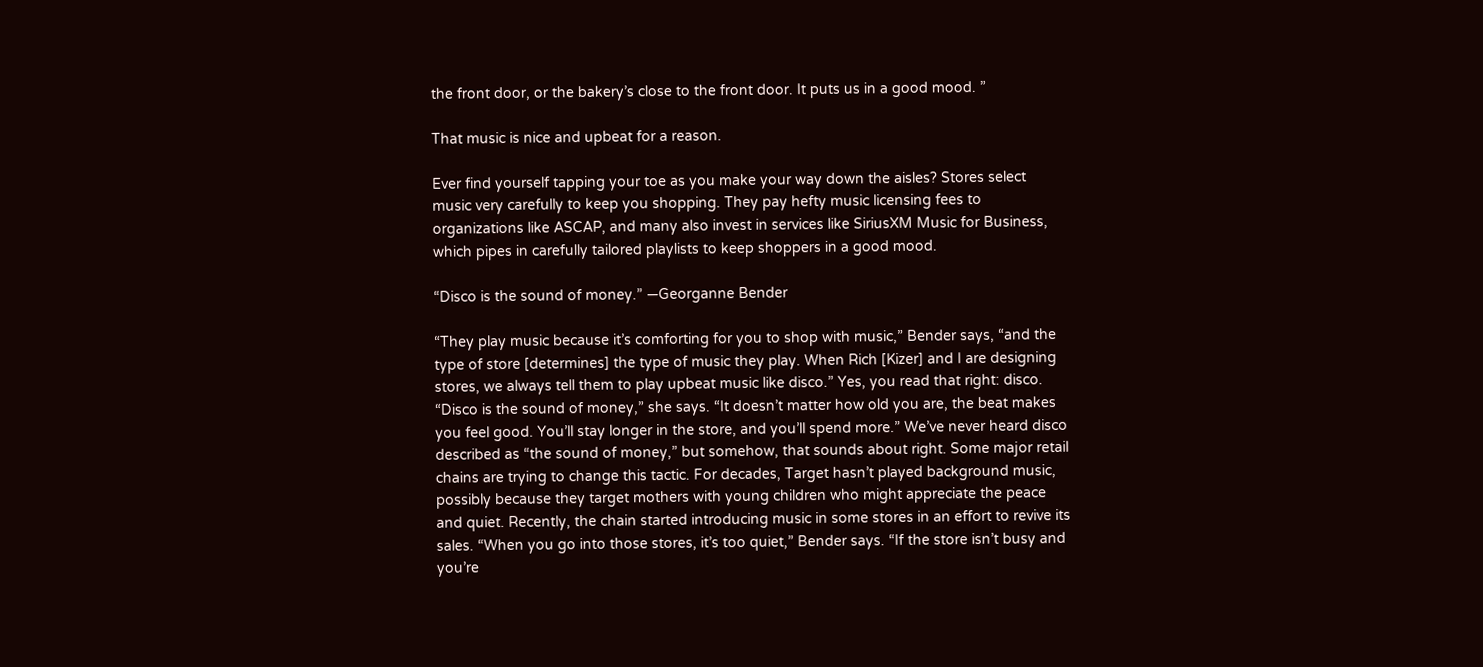the front door, or the bakery’s close to the front door. It puts us in a good mood. ”

That music is nice and upbeat for a reason.

Ever find yourself tapping your toe as you make your way down the aisles? Stores select music very carefully to keep you shopping. They pay hefty music licensing fees to organizations like ASCAP, and many also invest in services like SiriusXM Music for Business, which pipes in carefully tailored playlists to keep shoppers in a good mood.

“Disco is the sound of money.” —Georganne Bender

“They play music because it’s comforting for you to shop with music,” Bender says, “and the type of store [determines] the type of music they play. When Rich [Kizer] and I are designing stores, we always tell them to play upbeat music like disco.” Yes, you read that right: disco. “Disco is the sound of money,” she says. “It doesn’t matter how old you are, the beat makes you feel good. You’ll stay longer in the store, and you’ll spend more.” We’ve never heard disco described as “the sound of money,” but somehow, that sounds about right. Some major retail chains are trying to change this tactic. For decades, Target hasn’t played background music, possibly because they target mothers with young children who might appreciate the peace and quiet. Recently, the chain started introducing music in some stores in an effort to revive its sales. “When you go into those stores, it’s too quiet,” Bender says. “If the store isn’t busy and you’re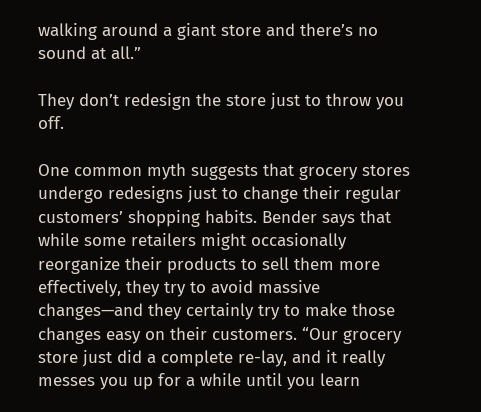walking around a giant store and there’s no sound at all.”

They don’t redesign the store just to throw you off.

One common myth suggests that grocery stores undergo redesigns just to change their regular customers’ shopping habits. Bender says that while some retailers might occasionally reorganize their products to sell them more effectively, they try to avoid massive changes—and they certainly try to make those changes easy on their customers. “Our grocery store just did a complete re-lay, and it really messes you up for a while until you learn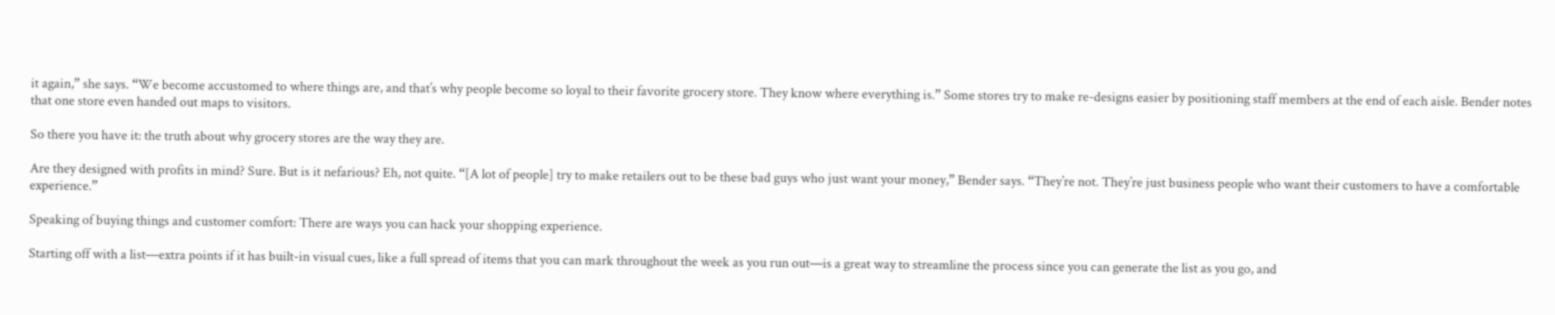it again,” she says. “We become accustomed to where things are, and that’s why people become so loyal to their favorite grocery store. They know where everything is.” Some stores try to make re-designs easier by positioning staff members at the end of each aisle. Bender notes that one store even handed out maps to visitors.

So there you have it: the truth about why grocery stores are the way they are.

Are they designed with profits in mind? Sure. But is it nefarious? Eh, not quite. “[A lot of people] try to make retailers out to be these bad guys who just want your money,” Bender says. “They’re not. They’re just business people who want their customers to have a comfortable experience.”

Speaking of buying things and customer comfort: There are ways you can hack your shopping experience.

Starting off with a list—extra points if it has built-in visual cues, like a full spread of items that you can mark throughout the week as you run out—is a great way to streamline the process since you can generate the list as you go, and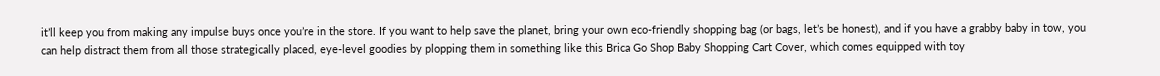it’ll keep you from making any impulse buys once you’re in the store. If you want to help save the planet, bring your own eco-friendly shopping bag (or bags, let’s be honest), and if you have a grabby baby in tow, you can help distract them from all those strategically placed, eye-level goodies by plopping them in something like this Brica Go Shop Baby Shopping Cart Cover, which comes equipped with toy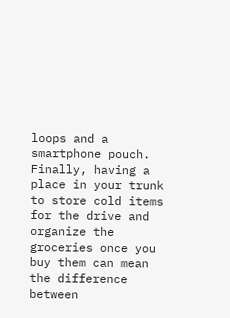loops and a smartphone pouch. Finally, having a place in your trunk to store cold items for the drive and organize the groceries once you buy them can mean the difference between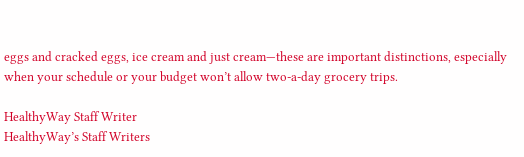eggs and cracked eggs, ice cream and just cream—these are important distinctions, especially when your schedule or your budget won’t allow two-a-day grocery trips.

HealthyWay Staff Writer
HealthyWay’s Staff Writers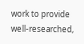work to provide well-researched,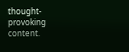thought-provoking content.